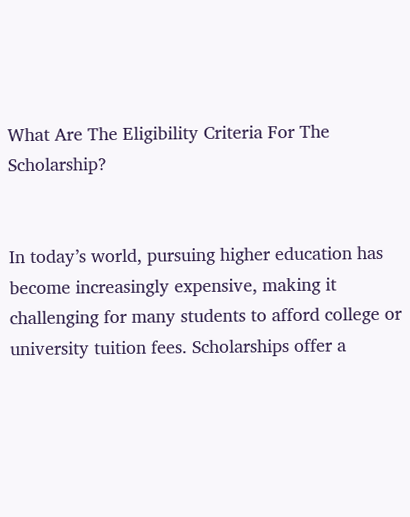What Are The Eligibility Criteria For The Scholarship?


In today’s world, pursuing higher education has become increasingly expensive, making it challenging for many students to afford college or university tuition fees. Scholarships offer a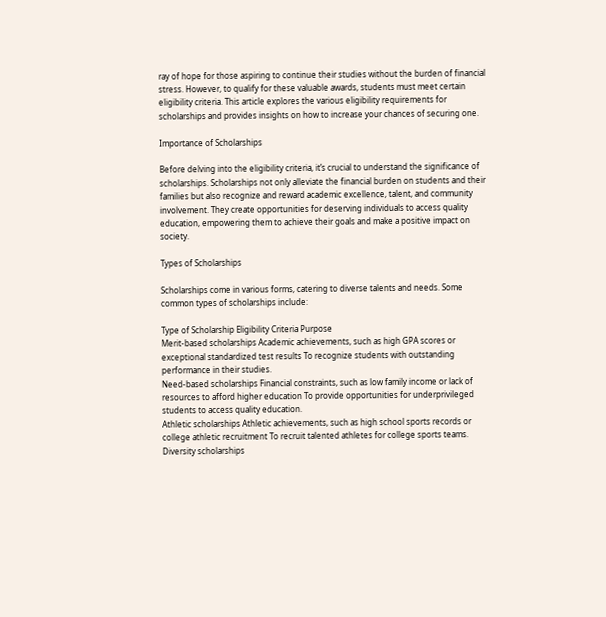ray of hope for those aspiring to continue their studies without the burden of financial stress. However, to qualify for these valuable awards, students must meet certain eligibility criteria. This article explores the various eligibility requirements for scholarships and provides insights on how to increase your chances of securing one.

Importance of Scholarships

Before delving into the eligibility criteria, it’s crucial to understand the significance of scholarships. Scholarships not only alleviate the financial burden on students and their families but also recognize and reward academic excellence, talent, and community involvement. They create opportunities for deserving individuals to access quality education, empowering them to achieve their goals and make a positive impact on society.

Types of Scholarships

Scholarships come in various forms, catering to diverse talents and needs. Some common types of scholarships include:

Type of Scholarship Eligibility Criteria Purpose
Merit-based scholarships Academic achievements, such as high GPA scores or exceptional standardized test results To recognize students with outstanding performance in their studies.
Need-based scholarships Financial constraints, such as low family income or lack of resources to afford higher education To provide opportunities for underprivileged students to access quality education.
Athletic scholarships Athletic achievements, such as high school sports records or college athletic recruitment To recruit talented athletes for college sports teams.
Diversity scholarships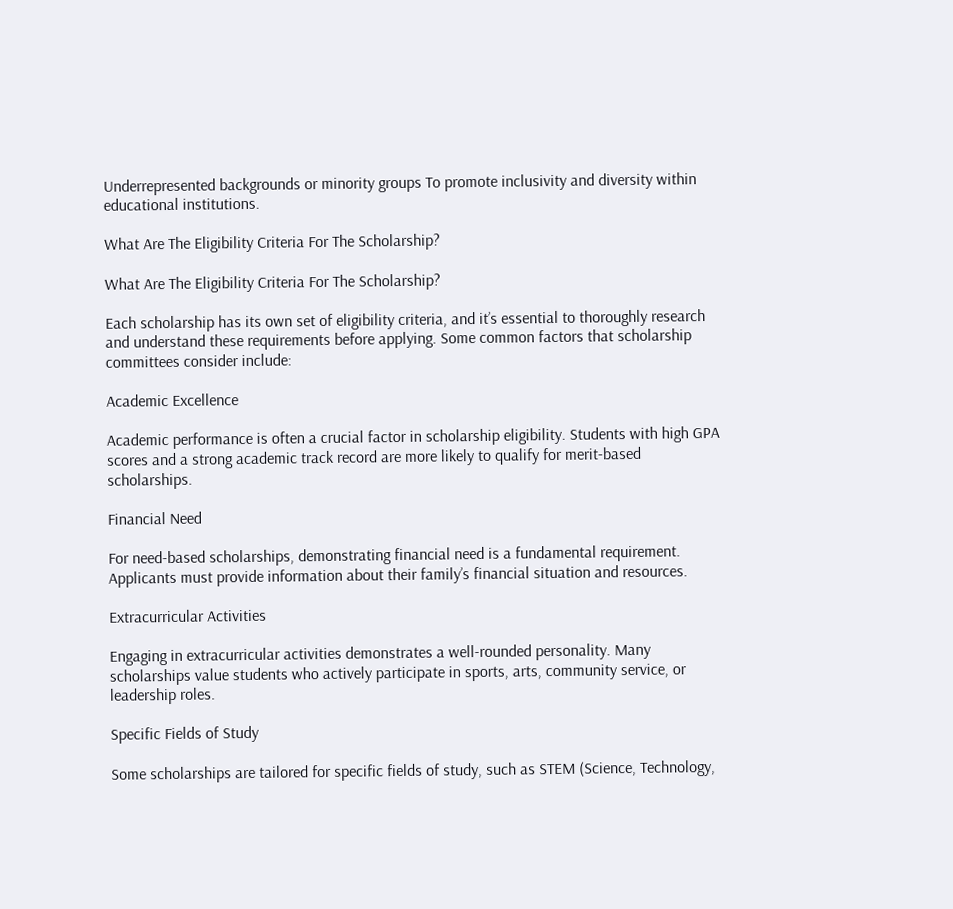Underrepresented backgrounds or minority groups To promote inclusivity and diversity within educational institutions.

What Are The Eligibility Criteria For The Scholarship?

What Are The Eligibility Criteria For The Scholarship?

Each scholarship has its own set of eligibility criteria, and it’s essential to thoroughly research and understand these requirements before applying. Some common factors that scholarship committees consider include:

Academic Excellence

Academic performance is often a crucial factor in scholarship eligibility. Students with high GPA scores and a strong academic track record are more likely to qualify for merit-based scholarships.

Financial Need

For need-based scholarships, demonstrating financial need is a fundamental requirement. Applicants must provide information about their family’s financial situation and resources.

Extracurricular Activities

Engaging in extracurricular activities demonstrates a well-rounded personality. Many scholarships value students who actively participate in sports, arts, community service, or leadership roles.

Specific Fields of Study

Some scholarships are tailored for specific fields of study, such as STEM (Science, Technology,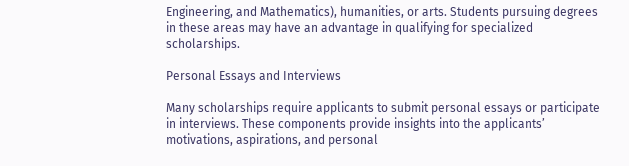Engineering, and Mathematics), humanities, or arts. Students pursuing degrees in these areas may have an advantage in qualifying for specialized scholarships.

Personal Essays and Interviews

Many scholarships require applicants to submit personal essays or participate in interviews. These components provide insights into the applicants’ motivations, aspirations, and personal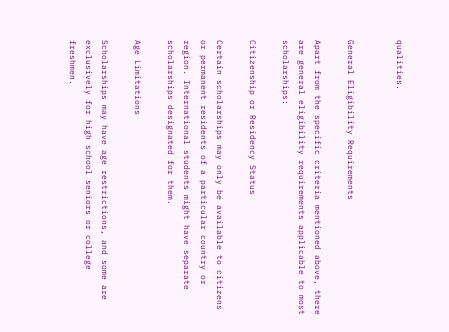qualities.


General Eligibility Requirements

Apart from the specific criteria mentioned above, there are general eligibility requirements applicable to most scholarships:

Citizenship or Residency Status

Certain scholarships may only be available to citizens or permanent residents of a particular country or region. International students might have separate scholarships designated for them.

Age Limitations

Scholarships may have age restrictions, and some are exclusively for high school seniors or college freshmen.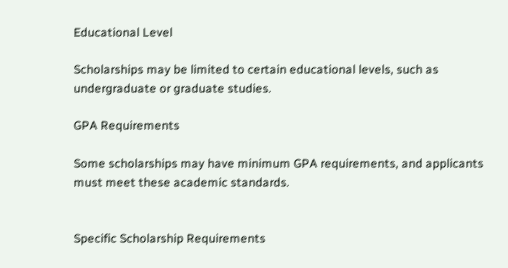Educational Level

Scholarships may be limited to certain educational levels, such as undergraduate or graduate studies.

GPA Requirements

Some scholarships may have minimum GPA requirements, and applicants must meet these academic standards.


Specific Scholarship Requirements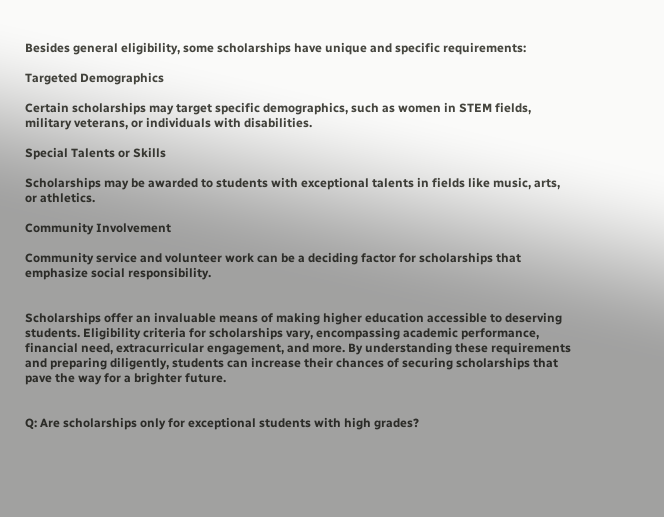Besides general eligibility, some scholarships have unique and specific requirements:

Targeted Demographics

Certain scholarships may target specific demographics, such as women in STEM fields, military veterans, or individuals with disabilities.

Special Talents or Skills

Scholarships may be awarded to students with exceptional talents in fields like music, arts, or athletics.

Community Involvement

Community service and volunteer work can be a deciding factor for scholarships that emphasize social responsibility.


Scholarships offer an invaluable means of making higher education accessible to deserving students. Eligibility criteria for scholarships vary, encompassing academic performance, financial need, extracurricular engagement, and more. By understanding these requirements and preparing diligently, students can increase their chances of securing scholarships that pave the way for a brighter future.


Q: Are scholarships only for exceptional students with high grades?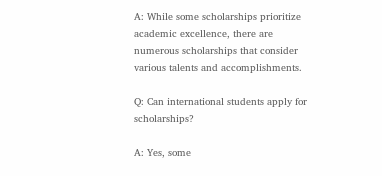A: While some scholarships prioritize academic excellence, there are numerous scholarships that consider various talents and accomplishments.

Q: Can international students apply for scholarships?

A: Yes, some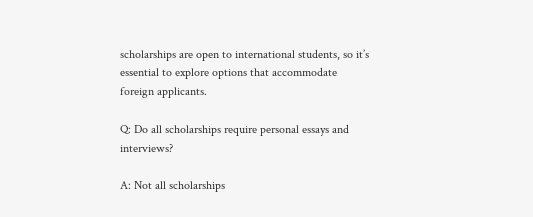scholarships are open to international students, so it’s essential to explore options that accommodate foreign applicants.

Q: Do all scholarships require personal essays and interviews?

A: Not all scholarships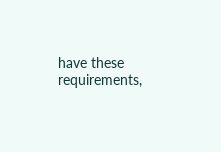have these requirements,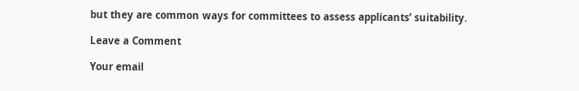but they are common ways for committees to assess applicants’ suitability.

Leave a Comment

Your email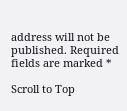address will not be published. Required fields are marked *

Scroll to Top